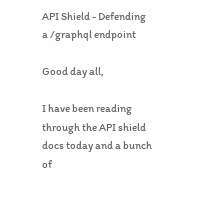API Shield - Defending a /graphql endpoint

Good day all,

I have been reading through the API shield docs today and a bunch of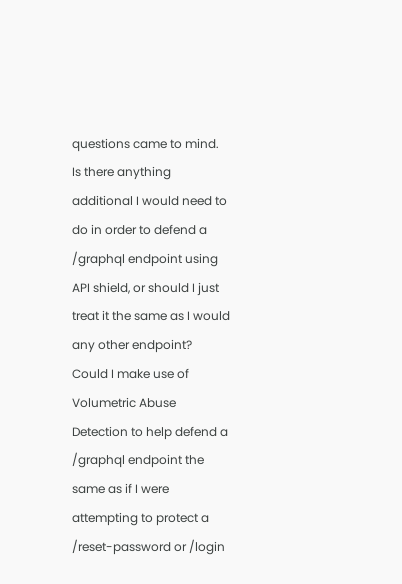questions came to mind.
Is there anything additional I would need to do in order to defend a /graphql endpoint using API shield, or should I just treat it the same as I would any other endpoint?
Could I make use of Volumetric Abuse Detection to help defend a /graphql endpoint the same as if I were attempting to protect a /reset-password or /login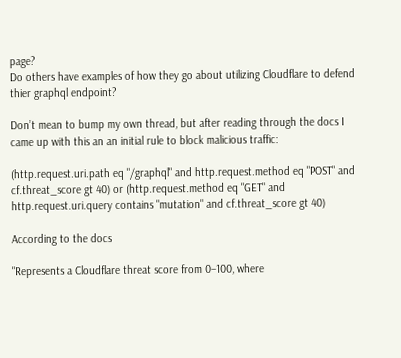page?
Do others have examples of how they go about utilizing Cloudflare to defend thier graphql endpoint?

Don’t mean to bump my own thread, but after reading through the docs I came up with this an an initial rule to block malicious traffic:

(http.request.uri.path eq "/graphql" and http.request.method eq "POST" and cf.threat_score gt 40) or (http.request.method eq "GET" and http.request.uri.query contains "mutation" and cf.threat_score gt 40)

According to the docs

"Represents a Cloudflare threat score from 0–100, where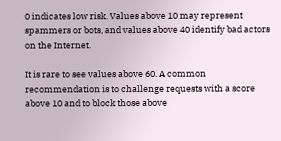0 indicates low risk. Values above 10 may represent spammers or bots, and values above 40 identify bad actors on the Internet.

It is rare to see values above 60. A common recommendation is to challenge requests with a score above 10 and to block those above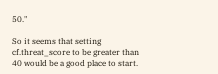50."

So it seems that setting cf.threat_score to be greater than 40 would be a good place to start.